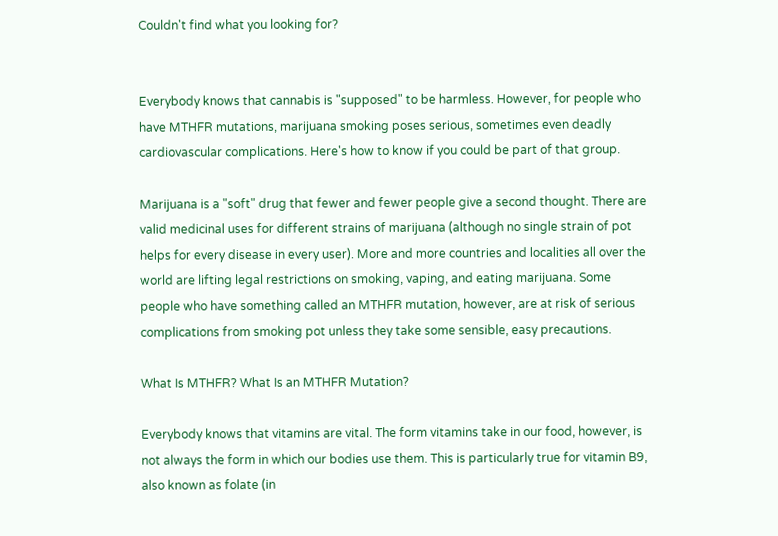Couldn't find what you looking for?


Everybody knows that cannabis is "supposed" to be harmless. However, for people who have MTHFR mutations, marijuana smoking poses serious, sometimes even deadly cardiovascular complications. Here's how to know if you could be part of that group.

Marijuana is a "soft" drug that fewer and fewer people give a second thought. There are valid medicinal uses for different strains of marijuana (although no single strain of pot helps for every disease in every user). More and more countries and localities all over the world are lifting legal restrictions on smoking, vaping, and eating marijuana. Some people who have something called an MTHFR mutation, however, are at risk of serious complications from smoking pot unless they take some sensible, easy precautions.

What Is MTHFR? What Is an MTHFR Mutation?

Everybody knows that vitamins are vital. The form vitamins take in our food, however, is not always the form in which our bodies use them. This is particularly true for vitamin B9, also known as folate (in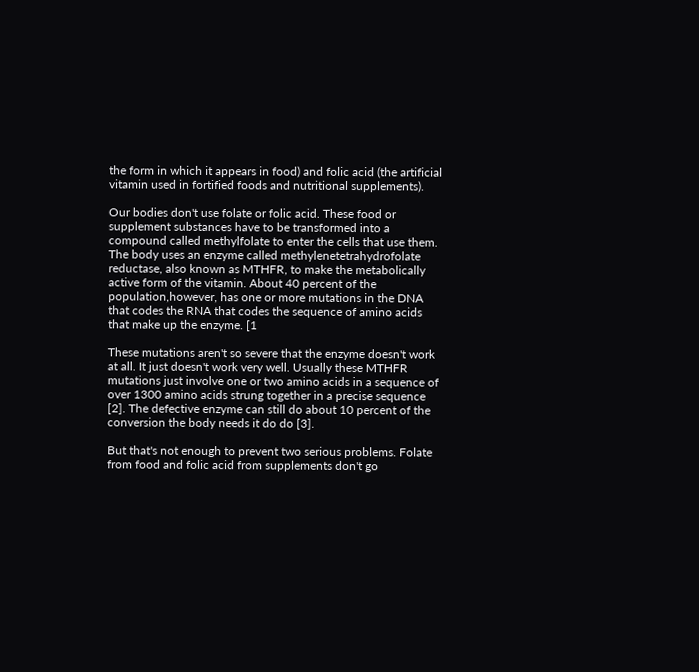the form in which it appears in food) and folic acid (the artificial vitamin used in fortified foods and nutritional supplements).

Our bodies don't use folate or folic acid. These food or supplement substances have to be transformed into a compound called methylfolate to enter the cells that use them. The body uses an enzyme called methylenetetrahydrofolate reductase, also known as MTHFR, to make the metabolically active form of the vitamin. About 40 percent of the population,however, has one or more mutations in the DNA that codes the RNA that codes the sequence of amino acids that make up the enzyme. [1

These mutations aren't so severe that the enzyme doesn't work at all. It just doesn't work very well. Usually these MTHFR mutations just involve one or two amino acids in a sequence of over 1300 amino acids strung together in a precise sequence [2]. The defective enzyme can still do about 10 percent of the conversion the body needs it do do [3].

But that's not enough to prevent two serious problems. Folate from food and folic acid from supplements don't go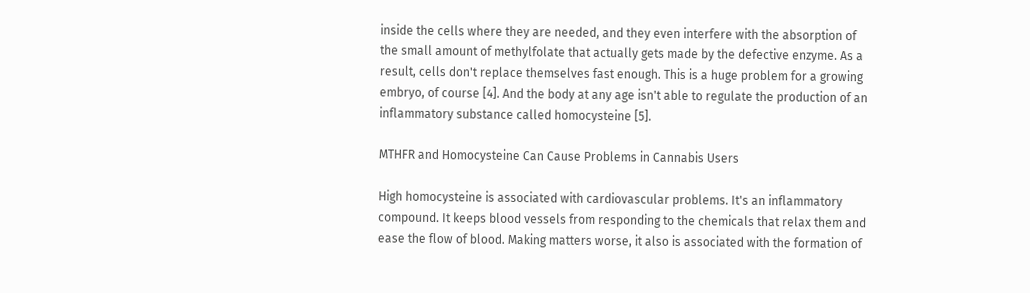inside the cells where they are needed, and they even interfere with the absorption of the small amount of methylfolate that actually gets made by the defective enzyme. As a result, cells don't replace themselves fast enough. This is a huge problem for a growing embryo, of course [4]. And the body at any age isn't able to regulate the production of an inflammatory substance called homocysteine [5].

MTHFR and Homocysteine Can Cause Problems in Cannabis Users

High homocysteine is associated with cardiovascular problems. It's an inflammatory compound. It keeps blood vessels from responding to the chemicals that relax them and ease the flow of blood. Making matters worse, it also is associated with the formation of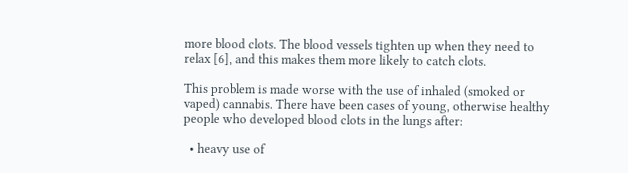more blood clots. The blood vessels tighten up when they need to relax [6], and this makes them more likely to catch clots.

This problem is made worse with the use of inhaled (smoked or vaped) cannabis. There have been cases of young, otherwise healthy people who developed blood clots in the lungs after:

  • heavy use of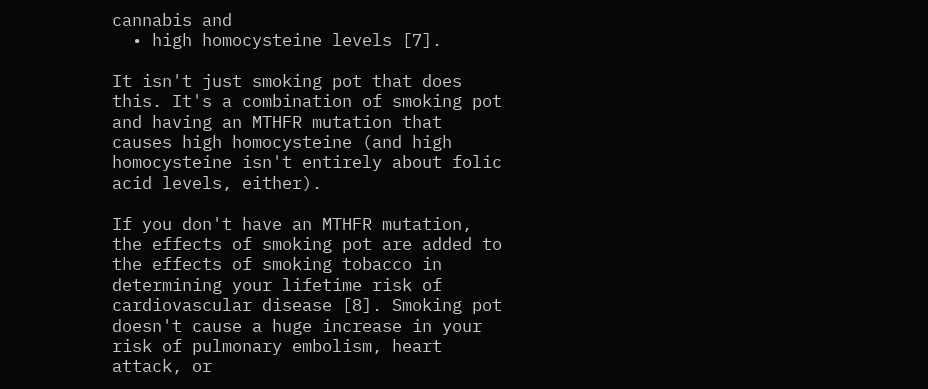cannabis and
  • high homocysteine levels [7].

It isn't just smoking pot that does this. It's a combination of smoking pot and having an MTHFR mutation that causes high homocysteine (and high homocysteine isn't entirely about folic acid levels, either).

If you don't have an MTHFR mutation, the effects of smoking pot are added to the effects of smoking tobacco in determining your lifetime risk of cardiovascular disease [8]. Smoking pot doesn't cause a huge increase in your risk of pulmonary embolism, heart attack, or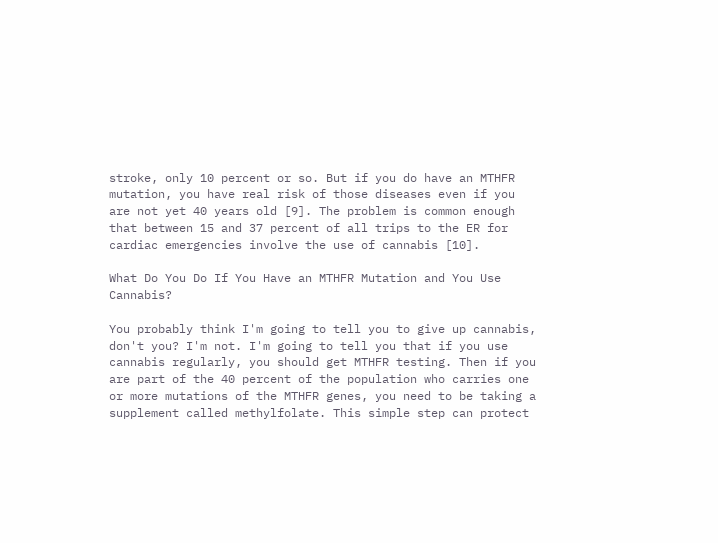stroke, only 10 percent or so. But if you do have an MTHFR mutation, you have real risk of those diseases even if you are not yet 40 years old [9]. The problem is common enough that between 15 and 37 percent of all trips to the ER for cardiac emergencies involve the use of cannabis [10].

What Do You Do If You Have an MTHFR Mutation and You Use Cannabis?

You probably think I'm going to tell you to give up cannabis, don't you? I'm not. I'm going to tell you that if you use cannabis regularly, you should get MTHFR testing. Then if you are part of the 40 percent of the population who carries one or more mutations of the MTHFR genes, you need to be taking a supplement called methylfolate. This simple step can protect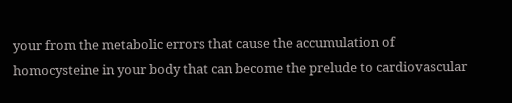your from the metabolic errors that cause the accumulation of homocysteine in your body that can become the prelude to cardiovascular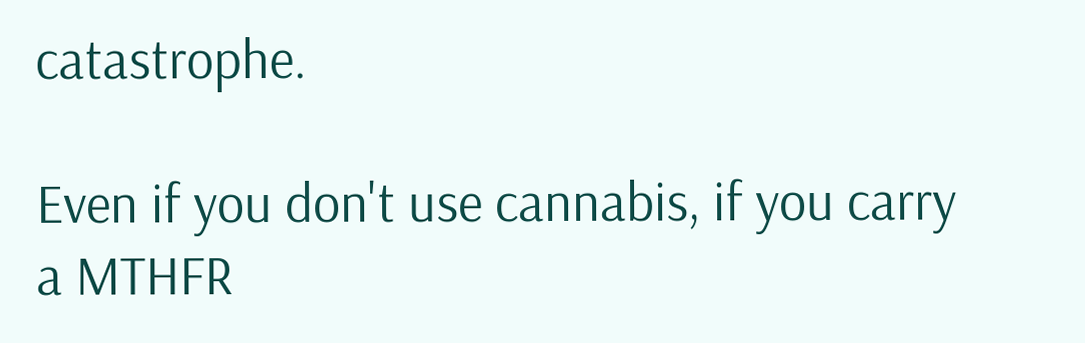catastrophe.

Even if you don't use cannabis, if you carry a MTHFR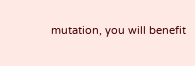mutation, you will benefit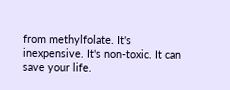from methylfolate. It's inexpensive. It's non-toxic. It can save your life.